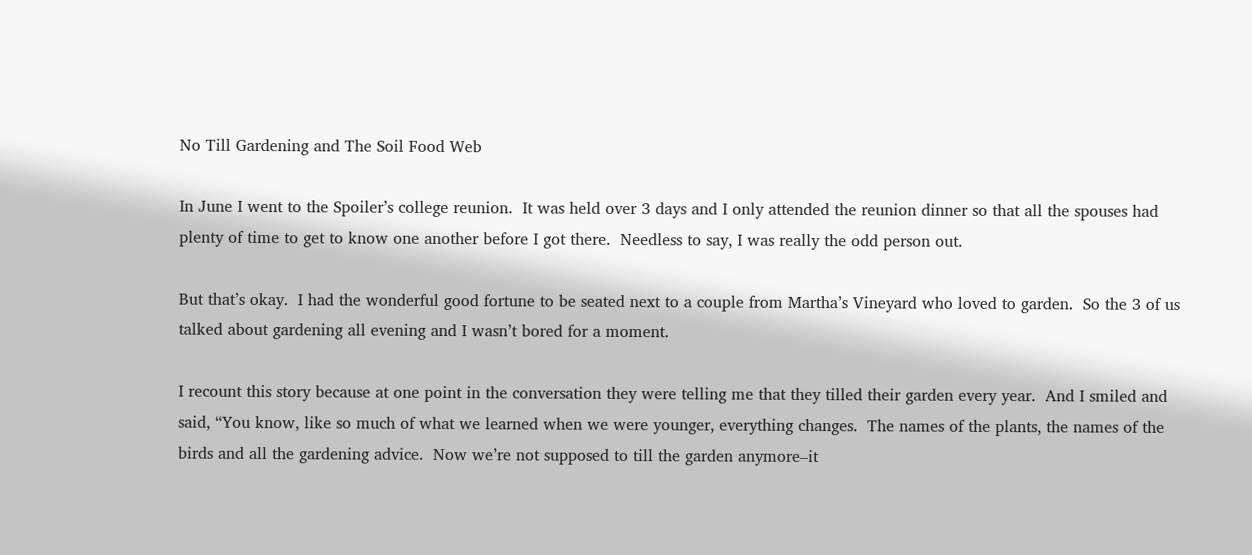No Till Gardening and The Soil Food Web

In June I went to the Spoiler’s college reunion.  It was held over 3 days and I only attended the reunion dinner so that all the spouses had plenty of time to get to know one another before I got there.  Needless to say, I was really the odd person out.

But that’s okay.  I had the wonderful good fortune to be seated next to a couple from Martha’s Vineyard who loved to garden.  So the 3 of us talked about gardening all evening and I wasn’t bored for a moment.

I recount this story because at one point in the conversation they were telling me that they tilled their garden every year.  And I smiled and said, “You know, like so much of what we learned when we were younger, everything changes.  The names of the plants, the names of the birds and all the gardening advice.  Now we’re not supposed to till the garden anymore–it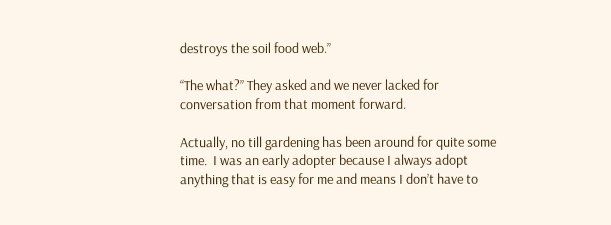destroys the soil food web.”

“The what?” They asked and we never lacked for conversation from that moment forward.

Actually, no till gardening has been around for quite some time.  I was an early adopter because I always adopt anything that is easy for me and means I don’t have to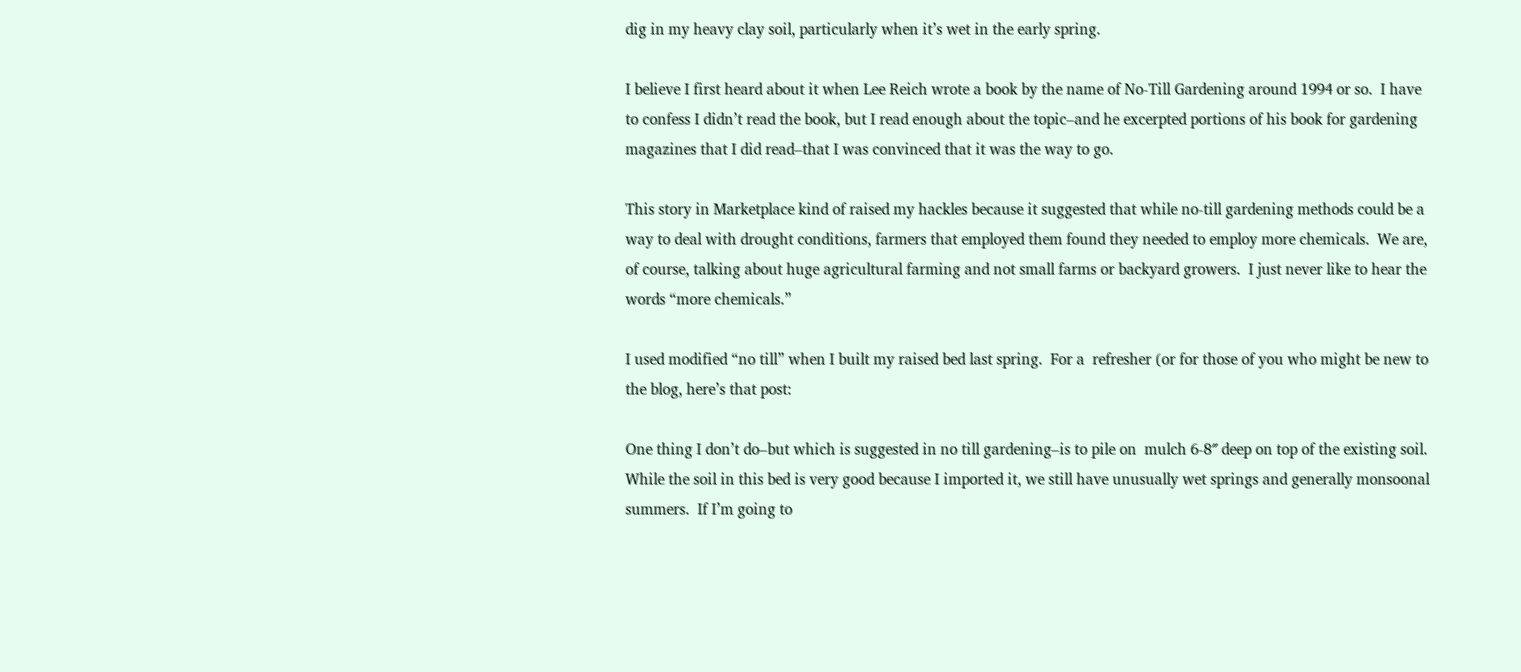dig in my heavy clay soil, particularly when it’s wet in the early spring.

I believe I first heard about it when Lee Reich wrote a book by the name of No-Till Gardening around 1994 or so.  I have to confess I didn’t read the book, but I read enough about the topic–and he excerpted portions of his book for gardening magazines that I did read–that I was convinced that it was the way to go.

This story in Marketplace kind of raised my hackles because it suggested that while no-till gardening methods could be a way to deal with drought conditions, farmers that employed them found they needed to employ more chemicals.  We are, of course, talking about huge agricultural farming and not small farms or backyard growers.  I just never like to hear the words “more chemicals.”

I used modified “no till” when I built my raised bed last spring.  For a  refresher (or for those of you who might be new to the blog, here’s that post:

One thing I don’t do–but which is suggested in no till gardening–is to pile on  mulch 6-8″ deep on top of the existing soil.  While the soil in this bed is very good because I imported it, we still have unusually wet springs and generally monsoonal summers.  If I’m going to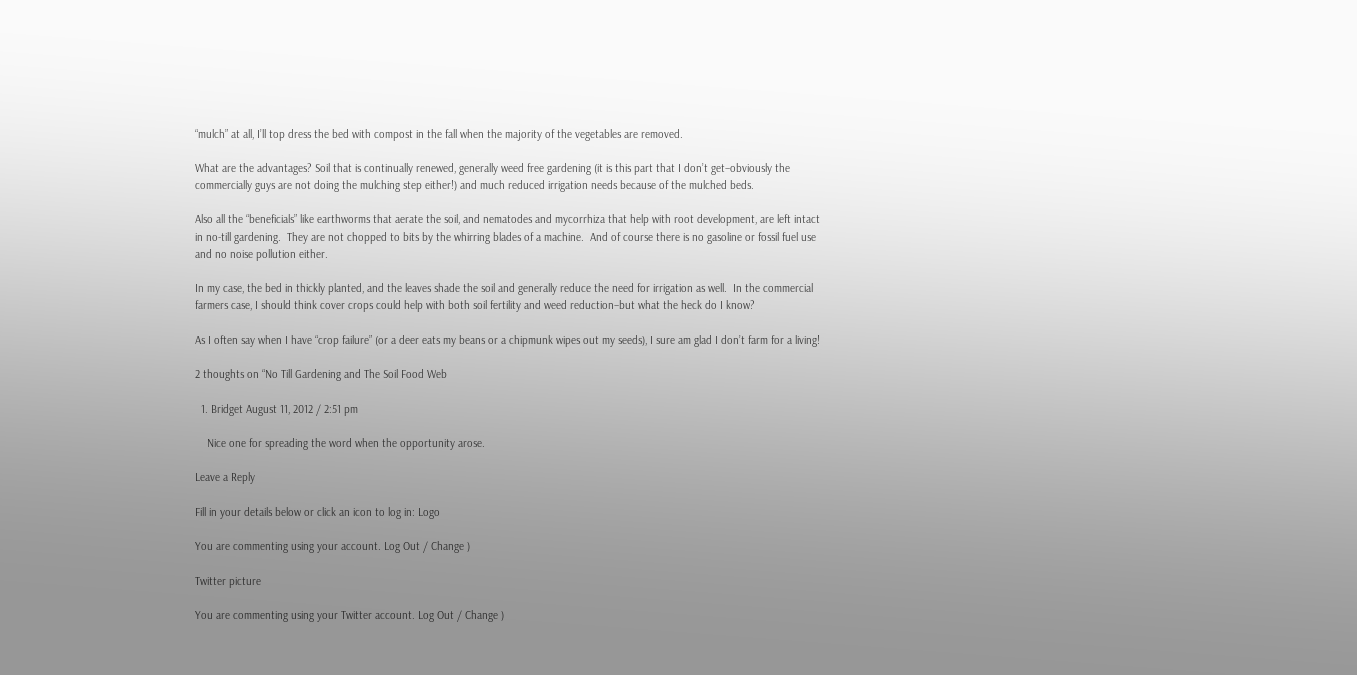“mulch” at all, I’ll top dress the bed with compost in the fall when the majority of the vegetables are removed.

What are the advantages? Soil that is continually renewed, generally weed free gardening (it is this part that I don’t get–obviously the commercially guys are not doing the mulching step either!) and much reduced irrigation needs because of the mulched beds.

Also all the “beneficials” like earthworms that aerate the soil, and nematodes and mycorrhiza that help with root development, are left intact in no-till gardening.  They are not chopped to bits by the whirring blades of a machine.  And of course there is no gasoline or fossil fuel use and no noise pollution either.

In my case, the bed in thickly planted, and the leaves shade the soil and generally reduce the need for irrigation as well.  In the commercial farmers case, I should think cover crops could help with both soil fertility and weed reduction–but what the heck do I know?

As I often say when I have “crop failure” (or a deer eats my beans or a chipmunk wipes out my seeds), I sure am glad I don’t farm for a living!

2 thoughts on “No Till Gardening and The Soil Food Web

  1. Bridget August 11, 2012 / 2:51 pm

    Nice one for spreading the word when the opportunity arose.

Leave a Reply

Fill in your details below or click an icon to log in: Logo

You are commenting using your account. Log Out / Change )

Twitter picture

You are commenting using your Twitter account. Log Out / Change )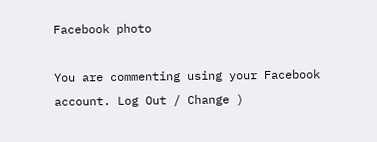Facebook photo

You are commenting using your Facebook account. Log Out / Change )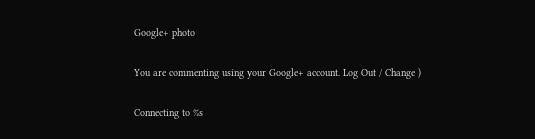Google+ photo

You are commenting using your Google+ account. Log Out / Change )

Connecting to %s